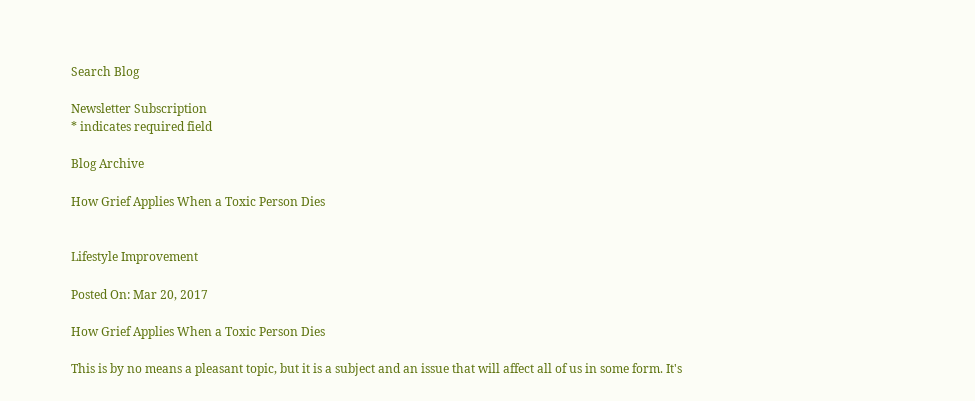Search Blog

Newsletter Subscription
* indicates required field

Blog Archive

How Grief Applies When a Toxic Person Dies


Lifestyle Improvement

Posted On: Mar 20, 2017

How Grief Applies When a Toxic Person Dies

This is by no means a pleasant topic, but it is a subject and an issue that will affect all of us in some form. It's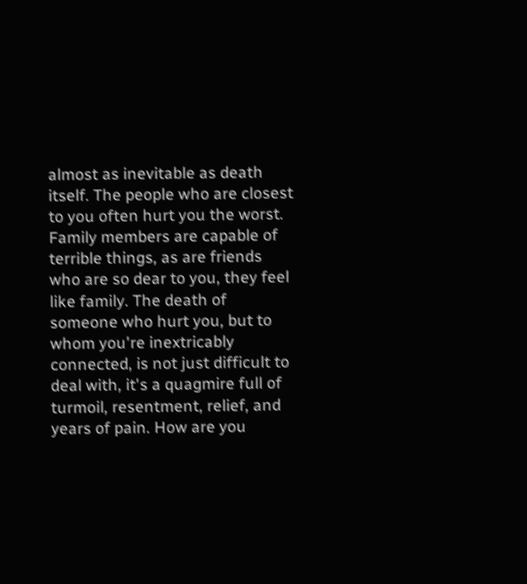almost as inevitable as death itself. The people who are closest to you often hurt you the worst. Family members are capable of terrible things, as are friends who are so dear to you, they feel like family. The death of someone who hurt you, but to whom you're inextricably connected, is not just difficult to deal with, it's a quagmire full of turmoil, resentment, relief, and years of pain. How are you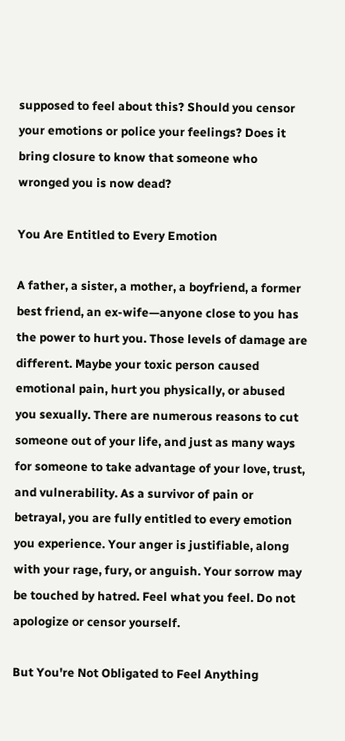supposed to feel about this? Should you censor your emotions or police your feelings? Does it bring closure to know that someone who wronged you is now dead?

You Are Entitled to Every Emotion

A father, a sister, a mother, a boyfriend, a former best friend, an ex-wife—anyone close to you has the power to hurt you. Those levels of damage are different. Maybe your toxic person caused emotional pain, hurt you physically, or abused you sexually. There are numerous reasons to cut someone out of your life, and just as many ways for someone to take advantage of your love, trust, and vulnerability. As a survivor of pain or betrayal, you are fully entitled to every emotion you experience. Your anger is justifiable, along with your rage, fury, or anguish. Your sorrow may be touched by hatred. Feel what you feel. Do not apologize or censor yourself.

But You're Not Obligated to Feel Anything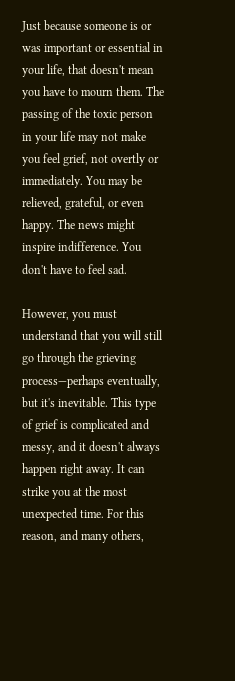Just because someone is or was important or essential in your life, that doesn't mean you have to mourn them. The passing of the toxic person in your life may not make you feel grief, not overtly or immediately. You may be relieved, grateful, or even happy. The news might inspire indifference. You don't have to feel sad.

However, you must understand that you will still go through the grieving process—perhaps eventually, but it's inevitable. This type of grief is complicated and messy, and it doesn't always happen right away. It can strike you at the most unexpected time. For this reason, and many others,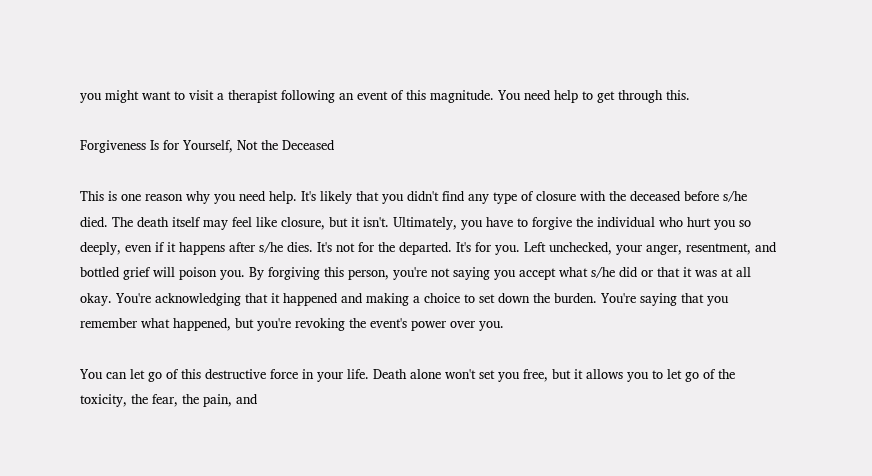you might want to visit a therapist following an event of this magnitude. You need help to get through this.

Forgiveness Is for Yourself, Not the Deceased

This is one reason why you need help. It's likely that you didn't find any type of closure with the deceased before s/he died. The death itself may feel like closure, but it isn't. Ultimately, you have to forgive the individual who hurt you so deeply, even if it happens after s/he dies. It's not for the departed. It's for you. Left unchecked, your anger, resentment, and bottled grief will poison you. By forgiving this person, you're not saying you accept what s/he did or that it was at all okay. You're acknowledging that it happened and making a choice to set down the burden. You're saying that you remember what happened, but you're revoking the event's power over you.

You can let go of this destructive force in your life. Death alone won't set you free, but it allows you to let go of the toxicity, the fear, the pain, and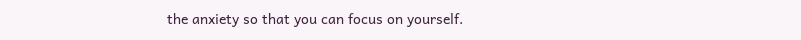the anxiety so that you can focus on yourself.